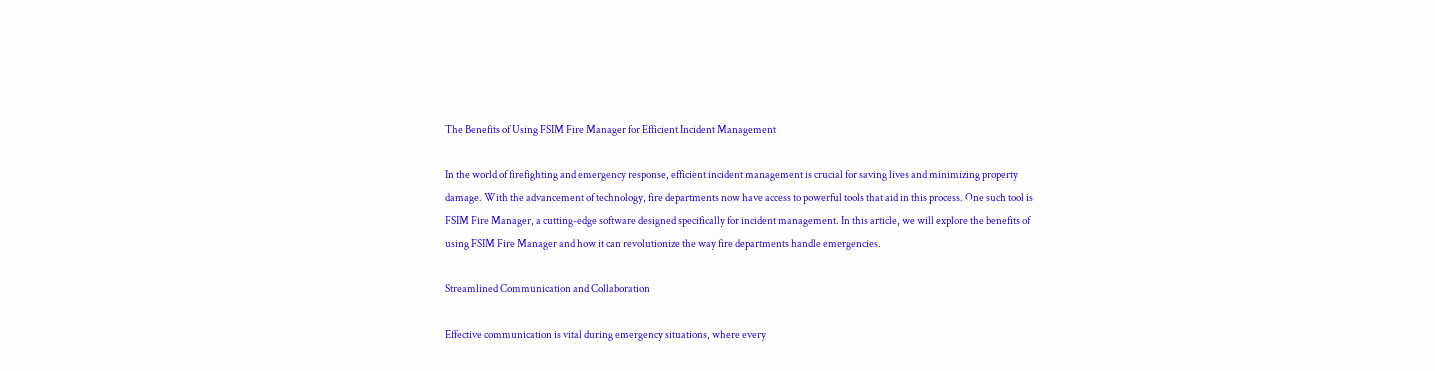The Benefits of Using FSIM Fire Manager for Efficient Incident Management

In the world of firefighting and emergency response, efficient incident management is crucial for saving lives and minimizing property damage. With the advancement of technology, fire departments now have access to powerful tools that aid in this process. One such tool is FSIM Fire Manager, a cutting-edge software designed specifically for incident management. In this article, we will explore the benefits of using FSIM Fire Manager and how it can revolutionize the way fire departments handle emergencies.

Streamlined Communication and Collaboration

Effective communication is vital during emergency situations, where every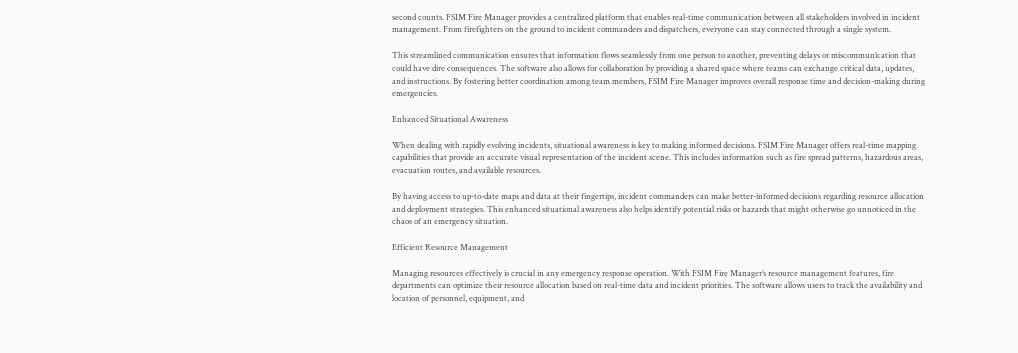second counts. FSIM Fire Manager provides a centralized platform that enables real-time communication between all stakeholders involved in incident management. From firefighters on the ground to incident commanders and dispatchers, everyone can stay connected through a single system.

This streamlined communication ensures that information flows seamlessly from one person to another, preventing delays or miscommunication that could have dire consequences. The software also allows for collaboration by providing a shared space where teams can exchange critical data, updates, and instructions. By fostering better coordination among team members, FSIM Fire Manager improves overall response time and decision-making during emergencies.

Enhanced Situational Awareness

When dealing with rapidly evolving incidents, situational awareness is key to making informed decisions. FSIM Fire Manager offers real-time mapping capabilities that provide an accurate visual representation of the incident scene. This includes information such as fire spread patterns, hazardous areas, evacuation routes, and available resources.

By having access to up-to-date maps and data at their fingertips, incident commanders can make better-informed decisions regarding resource allocation and deployment strategies. This enhanced situational awareness also helps identify potential risks or hazards that might otherwise go unnoticed in the chaos of an emergency situation.

Efficient Resource Management

Managing resources effectively is crucial in any emergency response operation. With FSIM Fire Manager’s resource management features, fire departments can optimize their resource allocation based on real-time data and incident priorities. The software allows users to track the availability and location of personnel, equipment, and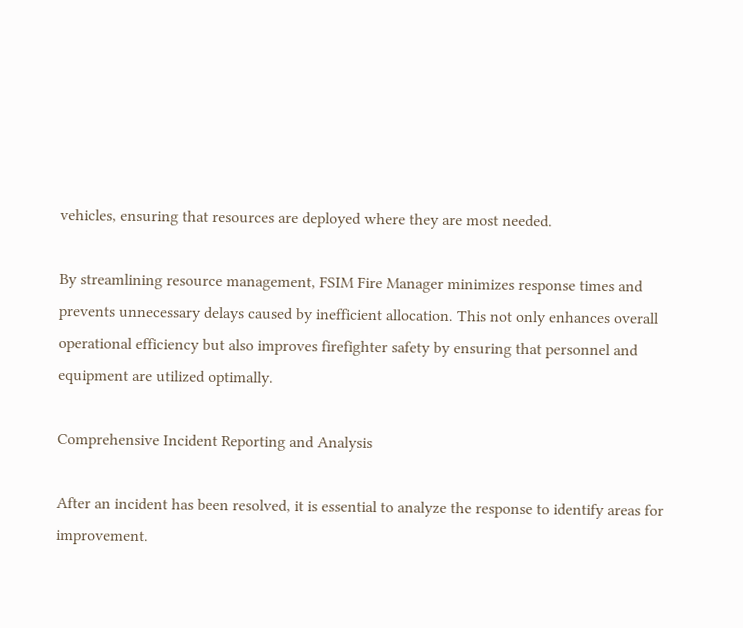vehicles, ensuring that resources are deployed where they are most needed.

By streamlining resource management, FSIM Fire Manager minimizes response times and prevents unnecessary delays caused by inefficient allocation. This not only enhances overall operational efficiency but also improves firefighter safety by ensuring that personnel and equipment are utilized optimally.

Comprehensive Incident Reporting and Analysis

After an incident has been resolved, it is essential to analyze the response to identify areas for improvement.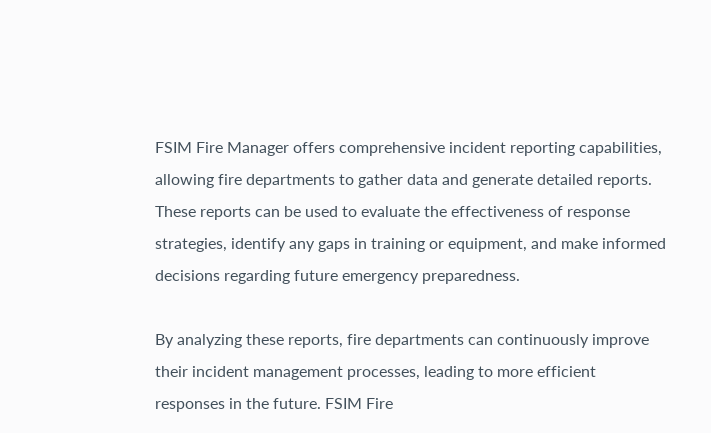FSIM Fire Manager offers comprehensive incident reporting capabilities, allowing fire departments to gather data and generate detailed reports. These reports can be used to evaluate the effectiveness of response strategies, identify any gaps in training or equipment, and make informed decisions regarding future emergency preparedness.

By analyzing these reports, fire departments can continuously improve their incident management processes, leading to more efficient responses in the future. FSIM Fire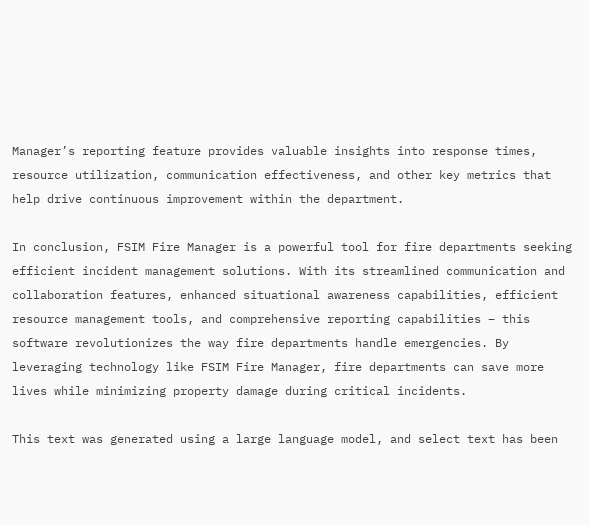Manager’s reporting feature provides valuable insights into response times, resource utilization, communication effectiveness, and other key metrics that help drive continuous improvement within the department.

In conclusion, FSIM Fire Manager is a powerful tool for fire departments seeking efficient incident management solutions. With its streamlined communication and collaboration features, enhanced situational awareness capabilities, efficient resource management tools, and comprehensive reporting capabilities – this software revolutionizes the way fire departments handle emergencies. By leveraging technology like FSIM Fire Manager, fire departments can save more lives while minimizing property damage during critical incidents.

This text was generated using a large language model, and select text has been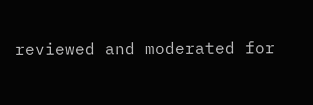reviewed and moderated for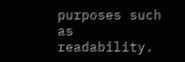purposes such as readability.